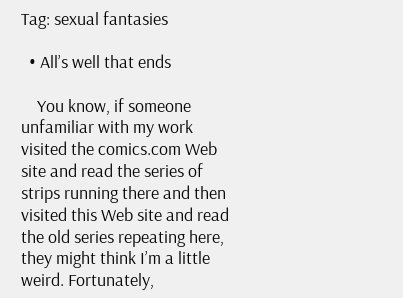Tag: sexual fantasies

  • All’s well that ends

    You know, if someone unfamiliar with my work visited the comics.com Web site and read the series of strips running there and then visited this Web site and read the old series repeating here, they might think I’m a little weird. Fortunately,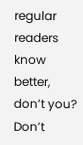regular readers know better, don’t you? Don’t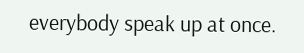everybody speak up at once.